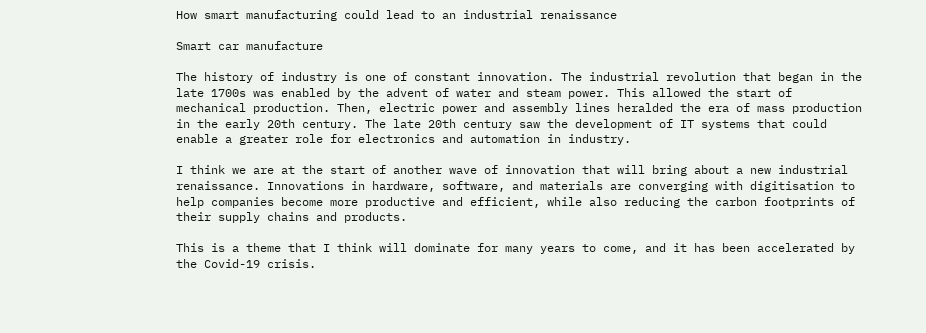How smart manufacturing could lead to an industrial renaissance

Smart car manufacture

The history of industry is one of constant innovation. The industrial revolution that began in the late 1700s was enabled by the advent of water and steam power. This allowed the start of mechanical production. Then, electric power and assembly lines heralded the era of mass production in the early 20th century. The late 20th century saw the development of IT systems that could enable a greater role for electronics and automation in industry.

I think we are at the start of another wave of innovation that will bring about a new industrial renaissance. Innovations in hardware, software, and materials are converging with digitisation to help companies become more productive and efficient, while also reducing the carbon footprints of their supply chains and products.

This is a theme that I think will dominate for many years to come, and it has been accelerated by the Covid-19 crisis.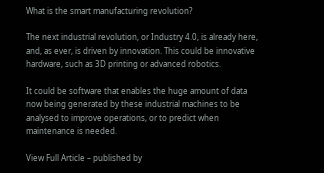What is the smart manufacturing revolution?

The next industrial revolution, or Industry 4.0, is already here, and, as ever, is driven by innovation. This could be innovative hardware, such as 3D printing or advanced robotics.

It could be software that enables the huge amount of data now being generated by these industrial machines to be analysed to improve operations, or to predict when maintenance is needed.

View Full Article – published by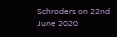Schroders on 22nd June 2020